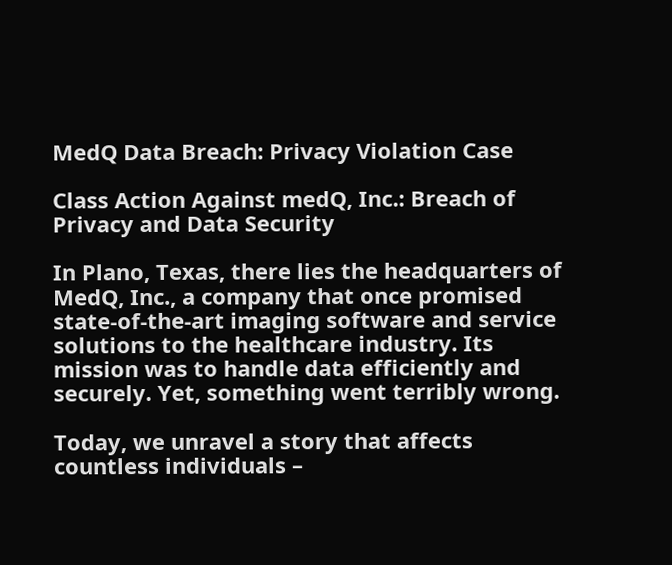MedQ Data Breach: Privacy Violation Case

Class Action Against medQ, Inc.: Breach of Privacy and Data Security

In Plano, Texas, there lies the headquarters of MedQ, Inc., a company that once promised state-of-the-art imaging software and service solutions to the healthcare industry. Its mission was to handle data efficiently and securely. Yet, something went terribly wrong.

Today, we unravel a story that affects countless individuals –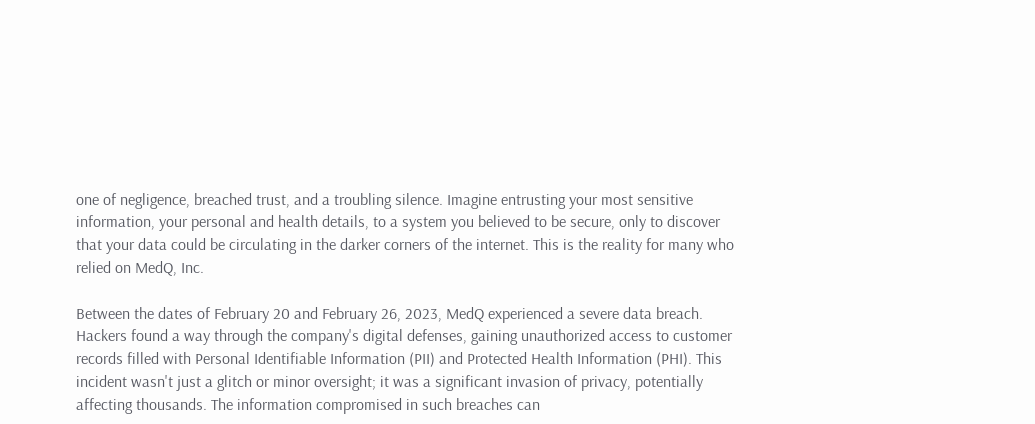one of negligence, breached trust, and a troubling silence. Imagine entrusting your most sensitive information, your personal and health details, to a system you believed to be secure, only to discover that your data could be circulating in the darker corners of the internet. This is the reality for many who relied on MedQ, Inc.

Between the dates of February 20 and February 26, 2023, MedQ experienced a severe data breach. Hackers found a way through the company's digital defenses, gaining unauthorized access to customer records filled with Personal Identifiable Information (PII) and Protected Health Information (PHI). This incident wasn't just a glitch or minor oversight; it was a significant invasion of privacy, potentially affecting thousands. The information compromised in such breaches can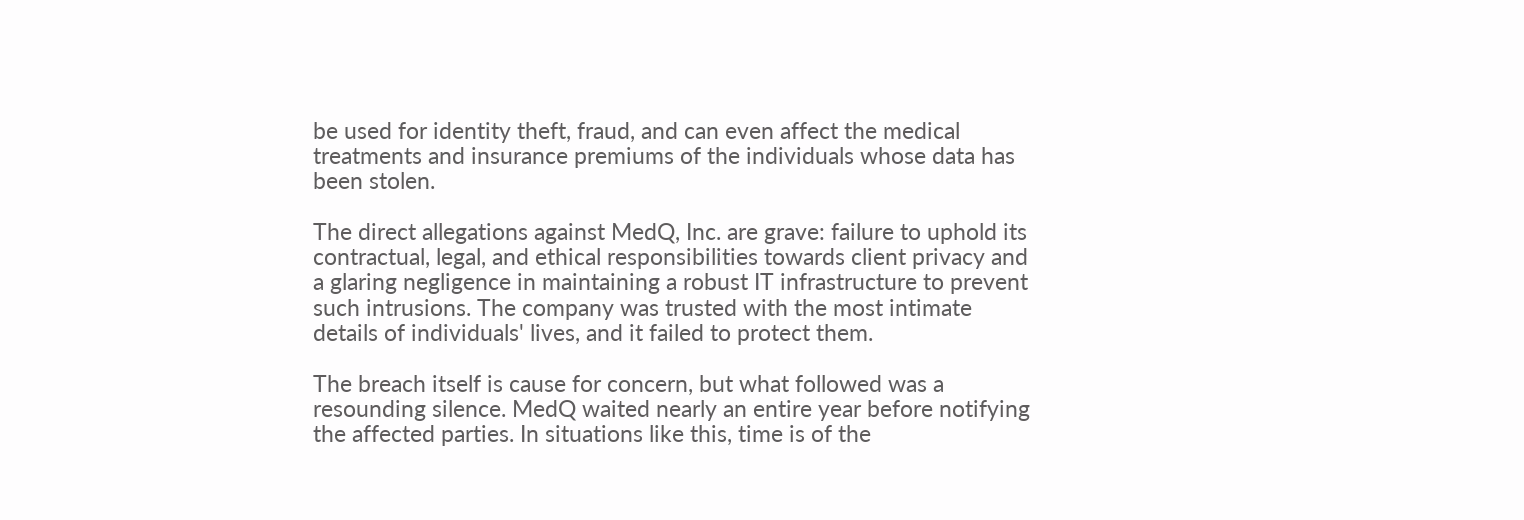be used for identity theft, fraud, and can even affect the medical treatments and insurance premiums of the individuals whose data has been stolen.

The direct allegations against MedQ, Inc. are grave: failure to uphold its contractual, legal, and ethical responsibilities towards client privacy and a glaring negligence in maintaining a robust IT infrastructure to prevent such intrusions. The company was trusted with the most intimate details of individuals' lives, and it failed to protect them.

The breach itself is cause for concern, but what followed was a resounding silence. MedQ waited nearly an entire year before notifying the affected parties. In situations like this, time is of the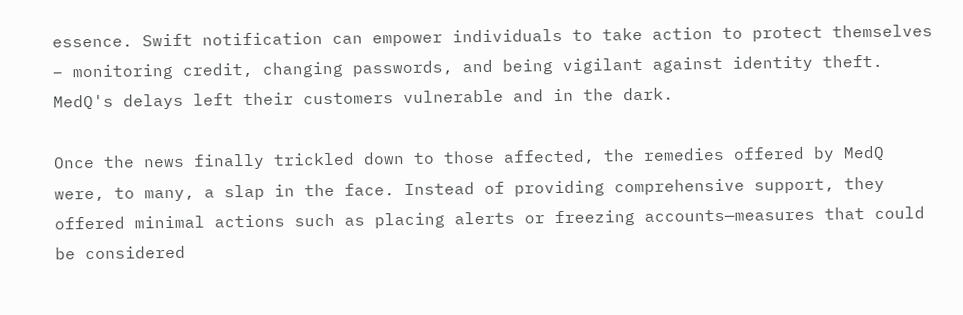essence. Swift notification can empower individuals to take action to protect themselves – monitoring credit, changing passwords, and being vigilant against identity theft. MedQ's delays left their customers vulnerable and in the dark.

Once the news finally trickled down to those affected, the remedies offered by MedQ were, to many, a slap in the face. Instead of providing comprehensive support, they offered minimal actions such as placing alerts or freezing accounts—measures that could be considered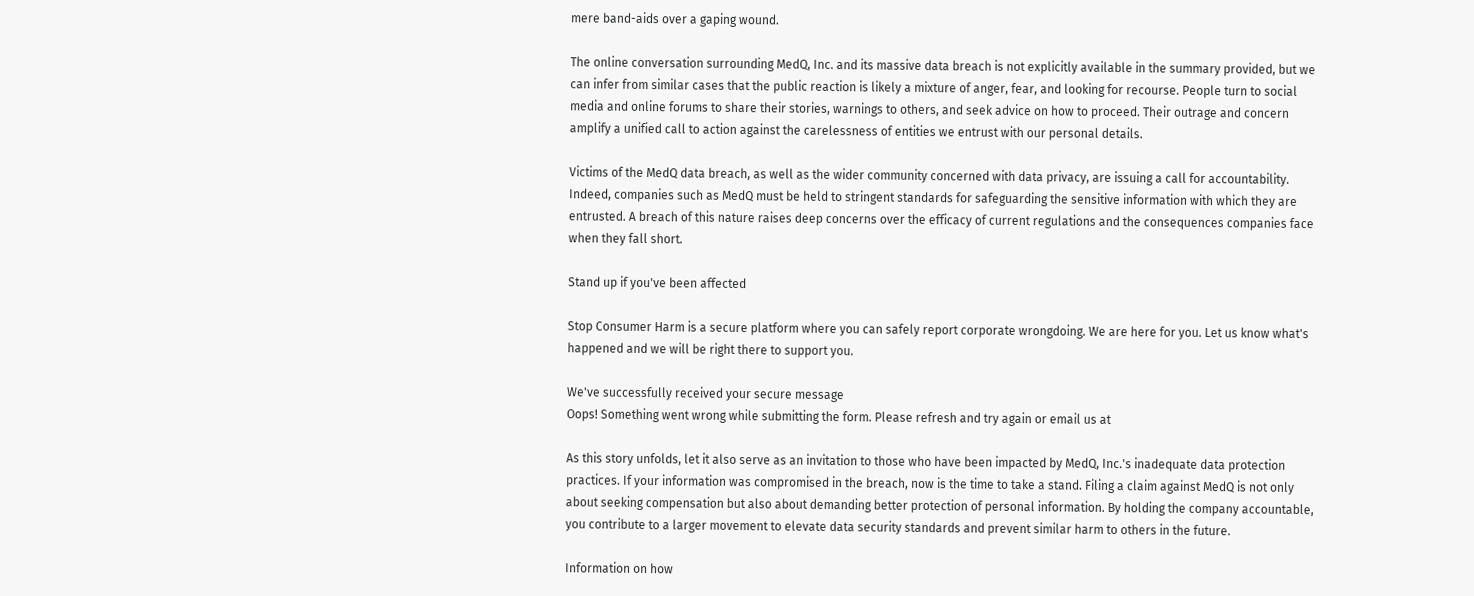mere band-aids over a gaping wound.

The online conversation surrounding MedQ, Inc. and its massive data breach is not explicitly available in the summary provided, but we can infer from similar cases that the public reaction is likely a mixture of anger, fear, and looking for recourse. People turn to social media and online forums to share their stories, warnings to others, and seek advice on how to proceed. Their outrage and concern amplify a unified call to action against the carelessness of entities we entrust with our personal details.

Victims of the MedQ data breach, as well as the wider community concerned with data privacy, are issuing a call for accountability. Indeed, companies such as MedQ must be held to stringent standards for safeguarding the sensitive information with which they are entrusted. A breach of this nature raises deep concerns over the efficacy of current regulations and the consequences companies face when they fall short.

Stand up if you've been affected

Stop Consumer Harm is a secure platform where you can safely report corporate wrongdoing. We are here for you. Let us know what's happened and we will be right there to support you.

We've successfully received your secure message
Oops! Something went wrong while submitting the form. Please refresh and try again or email us at

As this story unfolds, let it also serve as an invitation to those who have been impacted by MedQ, Inc.'s inadequate data protection practices. If your information was compromised in the breach, now is the time to take a stand. Filing a claim against MedQ is not only about seeking compensation but also about demanding better protection of personal information. By holding the company accountable, you contribute to a larger movement to elevate data security standards and prevent similar harm to others in the future.

Information on how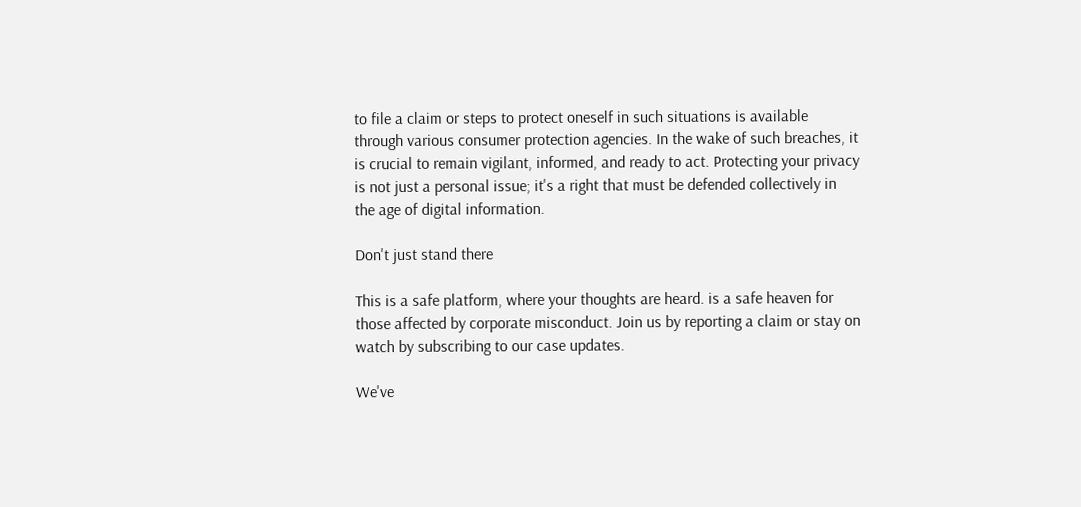to file a claim or steps to protect oneself in such situations is available through various consumer protection agencies. In the wake of such breaches, it is crucial to remain vigilant, informed, and ready to act. Protecting your privacy is not just a personal issue; it's a right that must be defended collectively in the age of digital information.

Don't just stand there

This is a safe platform, where your thoughts are heard. is a safe heaven for those affected by corporate misconduct. Join us by reporting a claim or stay on watch by subscribing to our case updates.

We've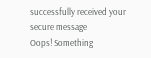successfully received your secure message
Oops! Something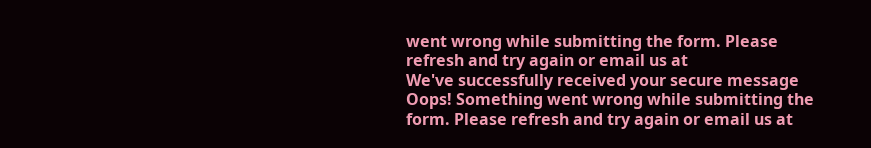went wrong while submitting the form. Please refresh and try again or email us at
We've successfully received your secure message
Oops! Something went wrong while submitting the form. Please refresh and try again or email us at